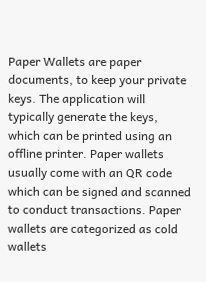Paper Wallets are paper documents, to keep your private keys. The application will typically generate the keys, which can be printed using an offline printer. Paper wallets usually come with an QR code which can be signed and scanned to conduct transactions. Paper wallets are categorized as cold wallets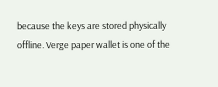because the keys are stored physically offline. Verge paper wallet is one of the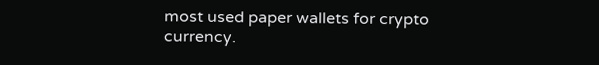most used paper wallets for crypto currency.